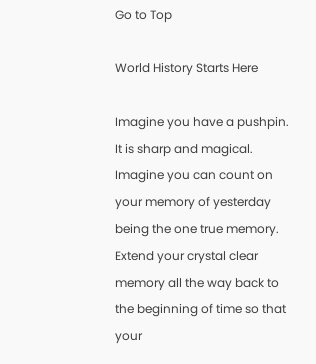Go to Top

World History Starts Here

Imagine you have a pushpin. It is sharp and magical. Imagine you can count on your memory of yesterday being the one true memory. Extend your crystal clear memory all the way back to the beginning of time so that your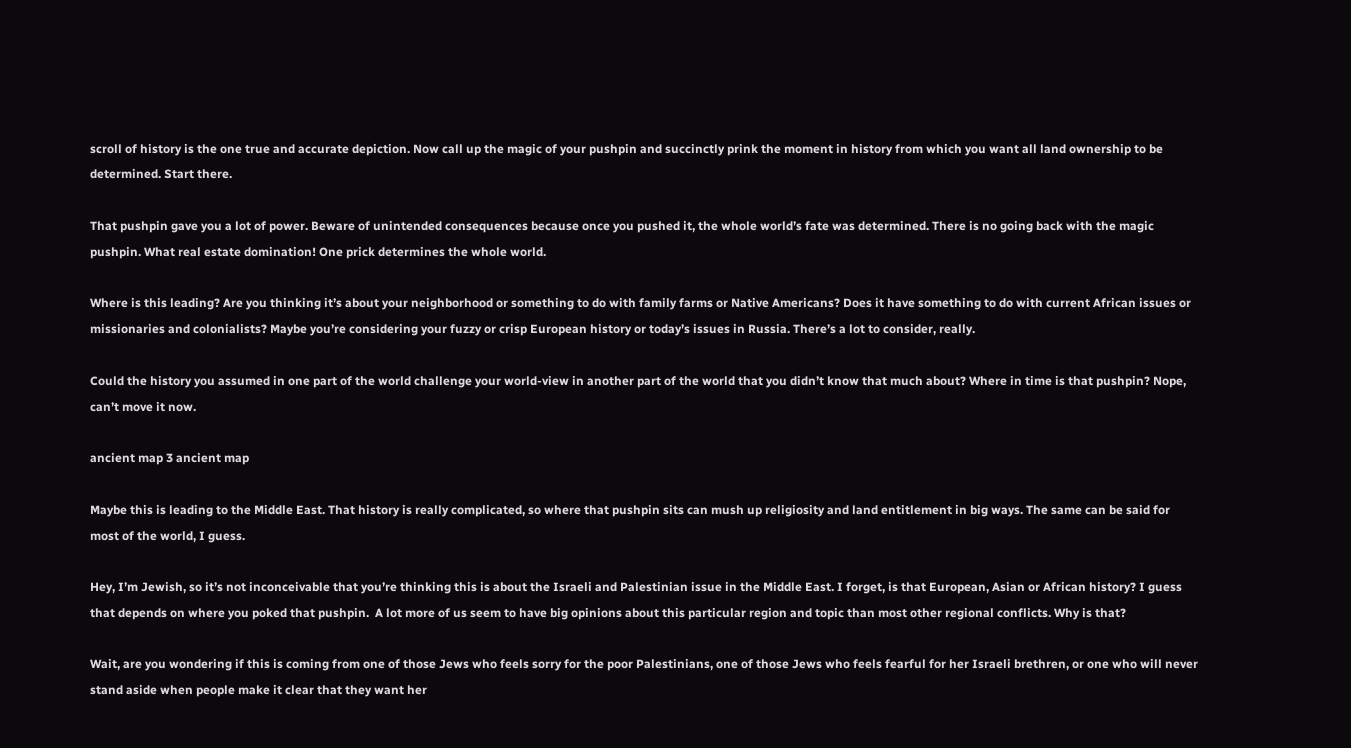scroll of history is the one true and accurate depiction. Now call up the magic of your pushpin and succinctly prink the moment in history from which you want all land ownership to be determined. Start there.

That pushpin gave you a lot of power. Beware of unintended consequences because once you pushed it, the whole world’s fate was determined. There is no going back with the magic pushpin. What real estate domination! One prick determines the whole world.

Where is this leading? Are you thinking it’s about your neighborhood or something to do with family farms or Native Americans? Does it have something to do with current African issues or missionaries and colonialists? Maybe you’re considering your fuzzy or crisp European history or today’s issues in Russia. There’s a lot to consider, really.

Could the history you assumed in one part of the world challenge your world-view in another part of the world that you didn’t know that much about? Where in time is that pushpin? Nope, can’t move it now.

ancient map 3 ancient map

Maybe this is leading to the Middle East. That history is really complicated, so where that pushpin sits can mush up religiosity and land entitlement in big ways. The same can be said for most of the world, I guess.

Hey, I’m Jewish, so it’s not inconceivable that you’re thinking this is about the Israeli and Palestinian issue in the Middle East. I forget, is that European, Asian or African history? I guess that depends on where you poked that pushpin.  A lot more of us seem to have big opinions about this particular region and topic than most other regional conflicts. Why is that?

Wait, are you wondering if this is coming from one of those Jews who feels sorry for the poor Palestinians, one of those Jews who feels fearful for her Israeli brethren, or one who will never stand aside when people make it clear that they want her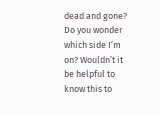dead and gone? Do you wonder which side I’m on? Wouldn’t it be helpful to know this to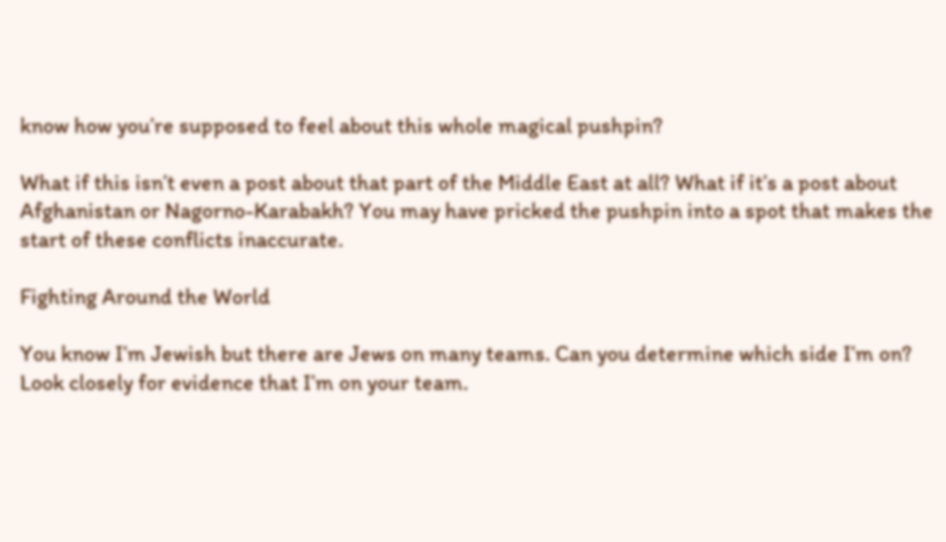know how you’re supposed to feel about this whole magical pushpin?

What if this isn’t even a post about that part of the Middle East at all? What if it’s a post about Afghanistan or Nagorno-Karabakh? You may have pricked the pushpin into a spot that makes the start of these conflicts inaccurate.

Fighting Around the World

You know I’m Jewish but there are Jews on many teams. Can you determine which side I’m on? Look closely for evidence that I’m on your team.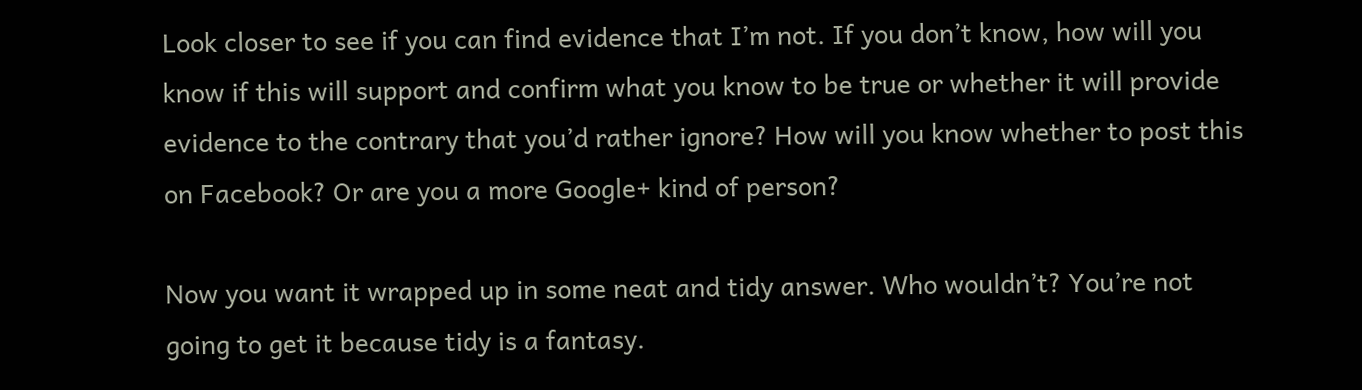Look closer to see if you can find evidence that I’m not. If you don’t know, how will you know if this will support and confirm what you know to be true or whether it will provide evidence to the contrary that you’d rather ignore? How will you know whether to post this on Facebook? Or are you a more Google+ kind of person?

Now you want it wrapped up in some neat and tidy answer. Who wouldn’t? You’re not going to get it because tidy is a fantasy.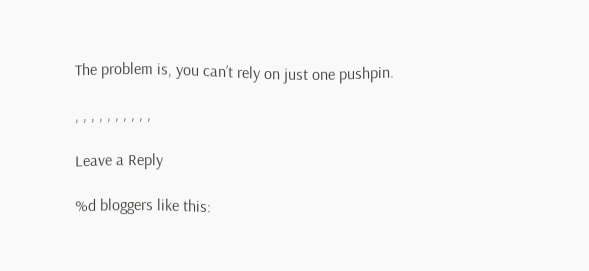The problem is, you can’t rely on just one pushpin.

, , , , , , , , , ,

Leave a Reply

%d bloggers like this: